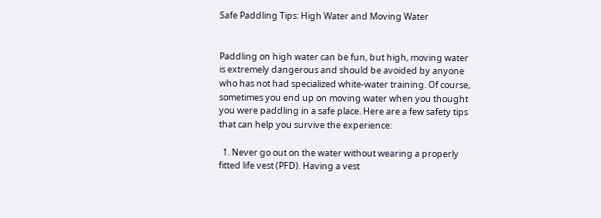Safe Paddling Tips: High Water and Moving Water


Paddling on high water can be fun, but high, moving water is extremely dangerous and should be avoided by anyone who has not had specialized white-water training. Of course, sometimes you end up on moving water when you thought you were paddling in a safe place. Here are a few safety tips that can help you survive the experience:

  1. Never go out on the water without wearing a properly fitted life vest (PFD). Having a vest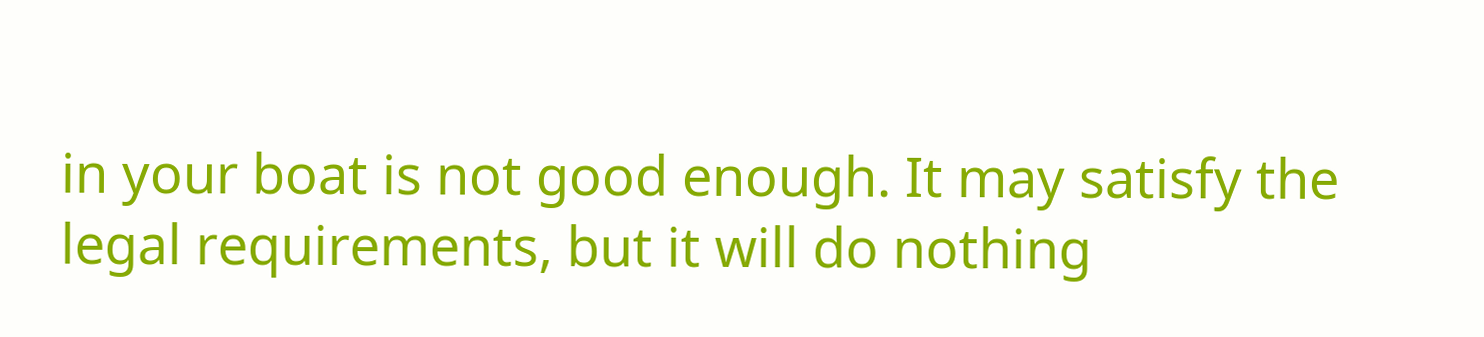in your boat is not good enough. It may satisfy the legal requirements, but it will do nothing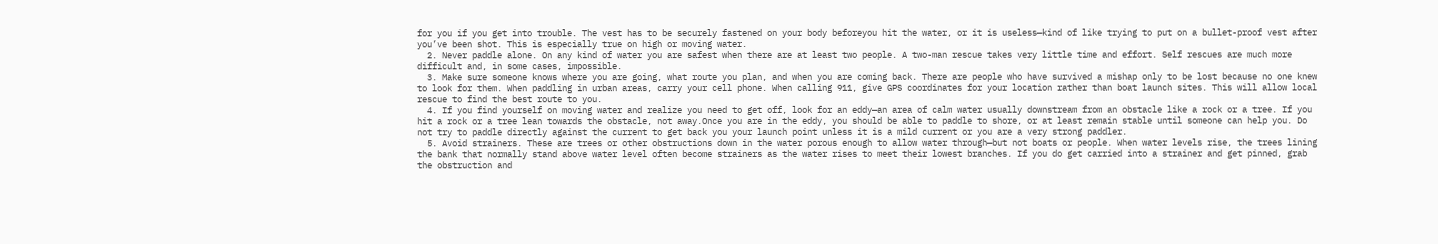for you if you get into trouble. The vest has to be securely fastened on your body beforeyou hit the water, or it is useless—kind of like trying to put on a bullet-proof vest after you’ve been shot. This is especially true on high or moving water.
  2. Never paddle alone. On any kind of water you are safest when there are at least two people. A two-man rescue takes very little time and effort. Self rescues are much more difficult and, in some cases, impossible.
  3. Make sure someone knows where you are going, what route you plan, and when you are coming back. There are people who have survived a mishap only to be lost because no one knew to look for them. When paddling in urban areas, carry your cell phone. When calling 911, give GPS coordinates for your location rather than boat launch sites. This will allow local rescue to find the best route to you.
  4. If you find yourself on moving water and realize you need to get off, look for an eddy—an area of calm water usually downstream from an obstacle like a rock or a tree. If you hit a rock or a tree lean towards the obstacle, not away.Once you are in the eddy, you should be able to paddle to shore, or at least remain stable until someone can help you. Do not try to paddle directly against the current to get back you your launch point unless it is a mild current or you are a very strong paddler.
  5. Avoid strainers. These are trees or other obstructions down in the water porous enough to allow water through—but not boats or people. When water levels rise, the trees lining the bank that normally stand above water level often become strainers as the water rises to meet their lowest branches. If you do get carried into a strainer and get pinned, grab the obstruction and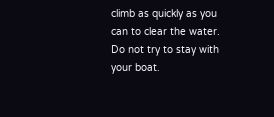climb as quickly as you can to clear the water. Do not try to stay with your boat.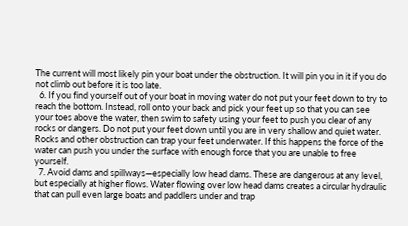The current will most likely pin your boat under the obstruction. It will pin you in it if you do not climb out before it is too late.
  6. If you find yourself out of your boat in moving water do not put your feet down to try to reach the bottom. Instead, roll onto your back and pick your feet up so that you can see your toes above the water, then swim to safety using your feet to push you clear of any rocks or dangers. Do not put your feet down until you are in very shallow and quiet water. Rocks and other obstruction can trap your feet underwater. If this happens the force of the water can push you under the surface with enough force that you are unable to free yourself.
  7. Avoid dams and spillways—especially low head dams. These are dangerous at any level, but especially at higher flows. Water flowing over low head dams creates a circular hydraulic that can pull even large boats and paddlers under and trap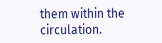them within the circulation.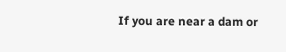If you are near a dam or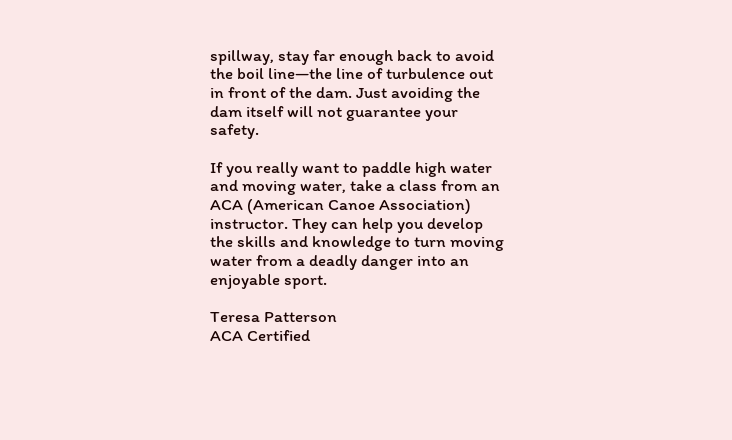spillway, stay far enough back to avoid the boil line—the line of turbulence out in front of the dam. Just avoiding the dam itself will not guarantee your safety.

If you really want to paddle high water and moving water, take a class from an ACA (American Canoe Association) instructor. They can help you develop the skills and knowledge to turn moving water from a deadly danger into an enjoyable sport.

Teresa Patterson
ACA Certified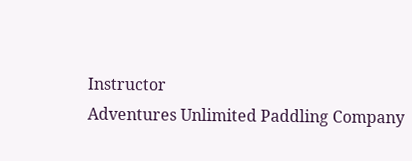Instructor
Adventures Unlimited Paddling Company